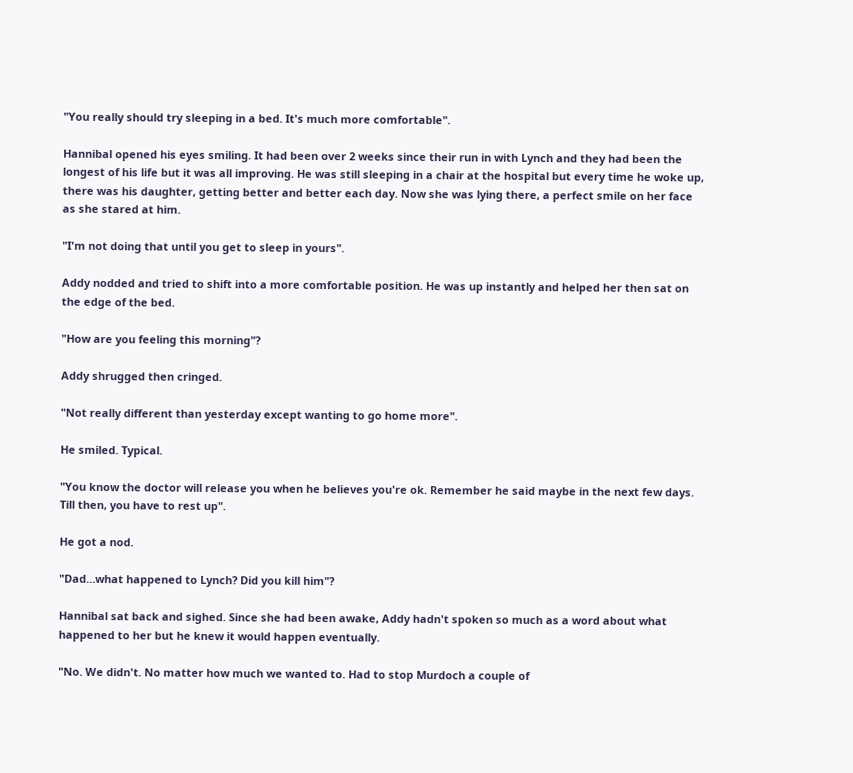"You really should try sleeping in a bed. It's much more comfortable".

Hannibal opened his eyes smiling. It had been over 2 weeks since their run in with Lynch and they had been the longest of his life but it was all improving. He was still sleeping in a chair at the hospital but every time he woke up, there was his daughter, getting better and better each day. Now she was lying there, a perfect smile on her face as she stared at him.

"I'm not doing that until you get to sleep in yours".

Addy nodded and tried to shift into a more comfortable position. He was up instantly and helped her then sat on the edge of the bed.

"How are you feeling this morning"?

Addy shrugged then cringed.

"Not really different than yesterday except wanting to go home more".

He smiled. Typical.

"You know the doctor will release you when he believes you're ok. Remember he said maybe in the next few days. Till then, you have to rest up".

He got a nod.

"Dad…what happened to Lynch? Did you kill him"?

Hannibal sat back and sighed. Since she had been awake, Addy hadn't spoken so much as a word about what happened to her but he knew it would happen eventually.

"No. We didn't. No matter how much we wanted to. Had to stop Murdoch a couple of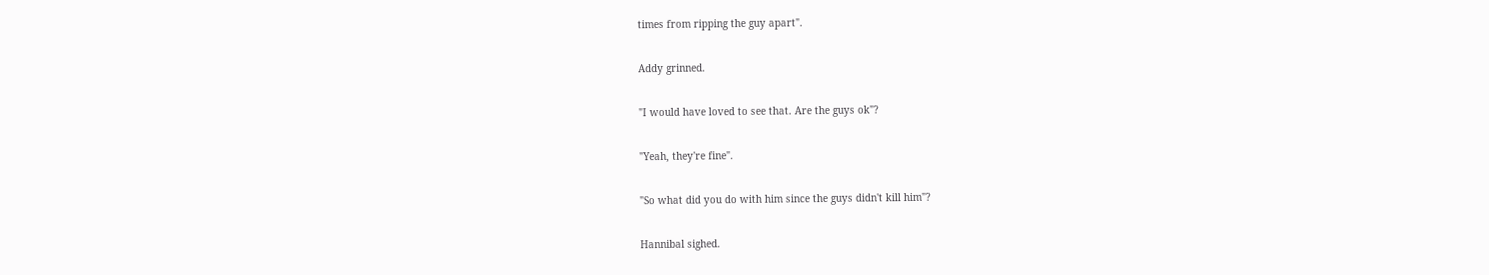times from ripping the guy apart".

Addy grinned.

"I would have loved to see that. Are the guys ok"?

"Yeah, they're fine".

"So what did you do with him since the guys didn't kill him"?

Hannibal sighed.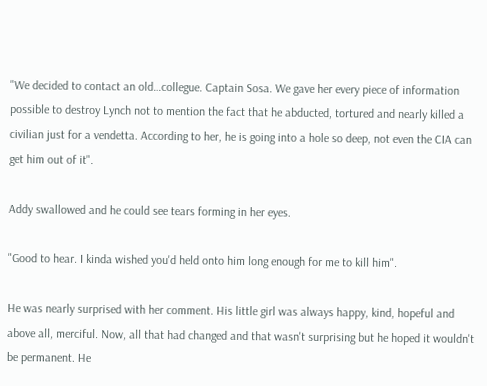"We decided to contact an old…collegue. Captain Sosa. We gave her every piece of information possible to destroy Lynch not to mention the fact that he abducted, tortured and nearly killed a civilian just for a vendetta. According to her, he is going into a hole so deep, not even the CIA can get him out of it".

Addy swallowed and he could see tears forming in her eyes.

"Good to hear. I kinda wished you'd held onto him long enough for me to kill him".

He was nearly surprised with her comment. His little girl was always happy, kind, hopeful and above all, merciful. Now, all that had changed and that wasn't surprising but he hoped it wouldn't be permanent. He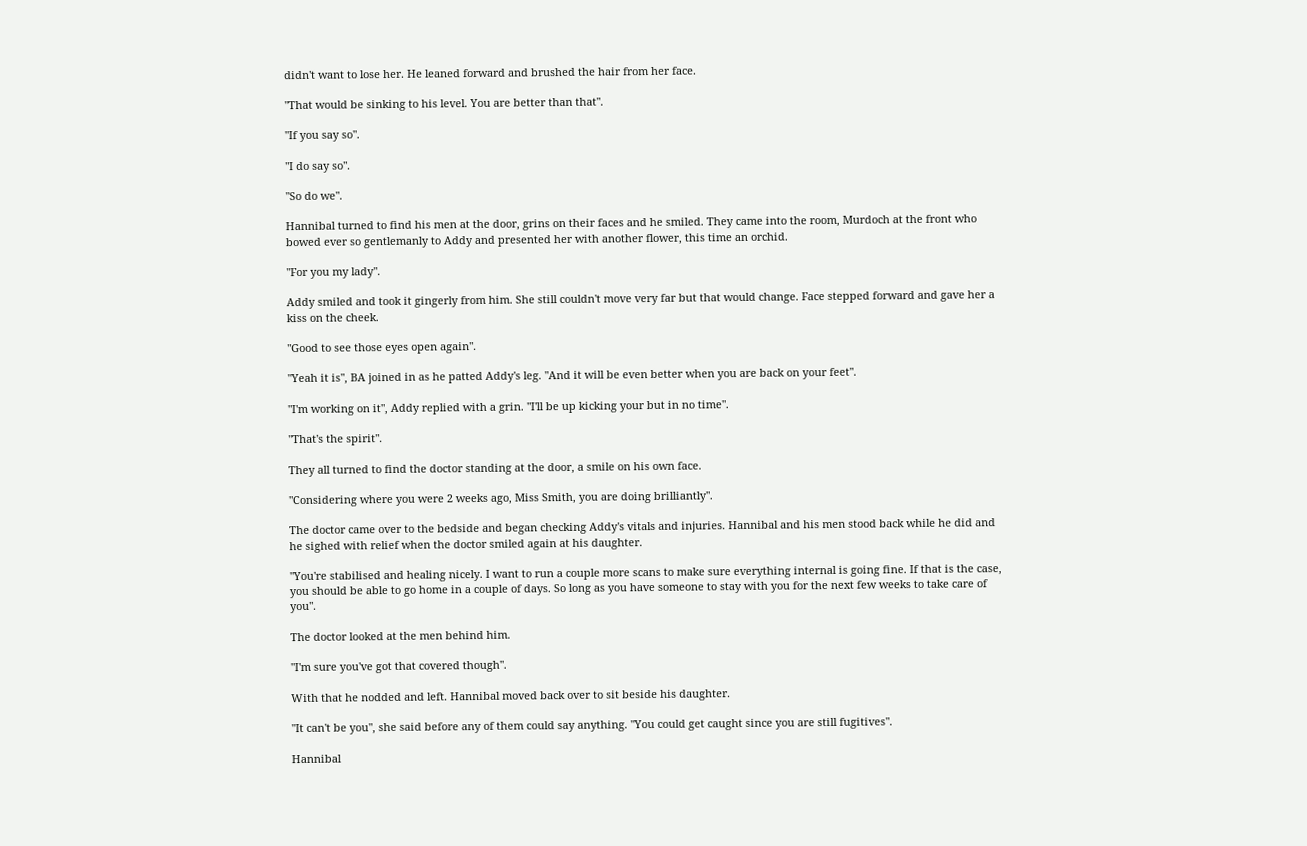didn't want to lose her. He leaned forward and brushed the hair from her face.

"That would be sinking to his level. You are better than that".

"If you say so".

"I do say so".

"So do we".

Hannibal turned to find his men at the door, grins on their faces and he smiled. They came into the room, Murdoch at the front who bowed ever so gentlemanly to Addy and presented her with another flower, this time an orchid.

"For you my lady".

Addy smiled and took it gingerly from him. She still couldn't move very far but that would change. Face stepped forward and gave her a kiss on the cheek.

"Good to see those eyes open again".

"Yeah it is", BA joined in as he patted Addy's leg. "And it will be even better when you are back on your feet".

"I'm working on it", Addy replied with a grin. "I'll be up kicking your but in no time".

"That's the spirit".

They all turned to find the doctor standing at the door, a smile on his own face.

"Considering where you were 2 weeks ago, Miss Smith, you are doing brilliantly".

The doctor came over to the bedside and began checking Addy's vitals and injuries. Hannibal and his men stood back while he did and he sighed with relief when the doctor smiled again at his daughter.

"You're stabilised and healing nicely. I want to run a couple more scans to make sure everything internal is going fine. If that is the case, you should be able to go home in a couple of days. So long as you have someone to stay with you for the next few weeks to take care of you".

The doctor looked at the men behind him.

"I'm sure you've got that covered though".

With that he nodded and left. Hannibal moved back over to sit beside his daughter.

"It can't be you", she said before any of them could say anything. "You could get caught since you are still fugitives".

Hannibal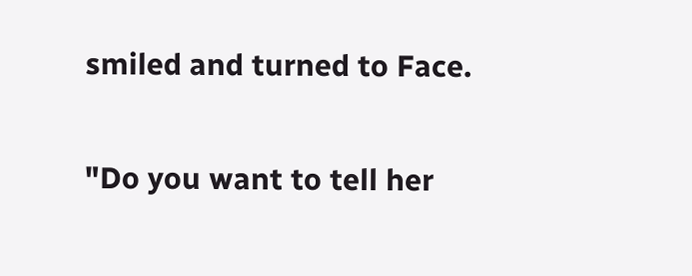smiled and turned to Face.

"Do you want to tell her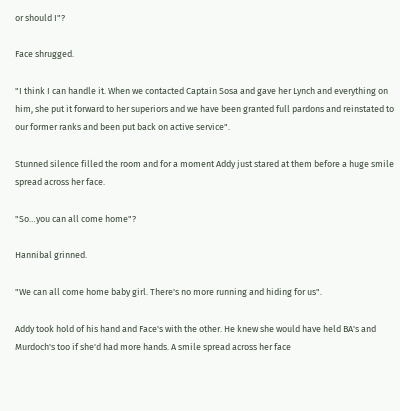or should I"?

Face shrugged.

"I think I can handle it. When we contacted Captain Sosa and gave her Lynch and everything on him, she put it forward to her superiors and we have been granted full pardons and reinstated to our former ranks and been put back on active service".

Stunned silence filled the room and for a moment Addy just stared at them before a huge smile spread across her face.

"So…you can all come home"?

Hannibal grinned.

"We can all come home baby girl. There's no more running and hiding for us".

Addy took hold of his hand and Face's with the other. He knew she would have held BA's and Murdoch's too if she'd had more hands. A smile spread across her face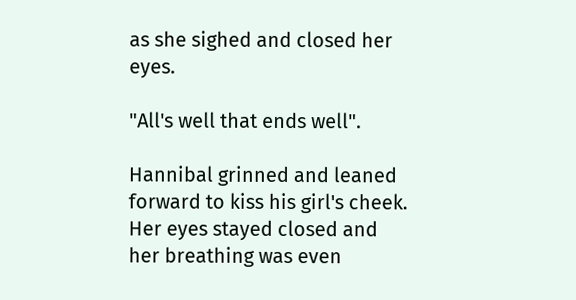as she sighed and closed her eyes.

"All's well that ends well".

Hannibal grinned and leaned forward to kiss his girl's cheek. Her eyes stayed closed and her breathing was even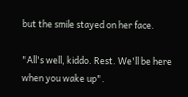but the smile stayed on her face.

"All's well, kiddo. Rest. We'll be here when you wake up".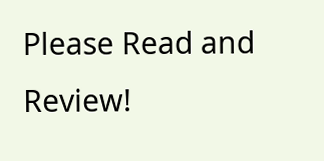Please Read and Review!